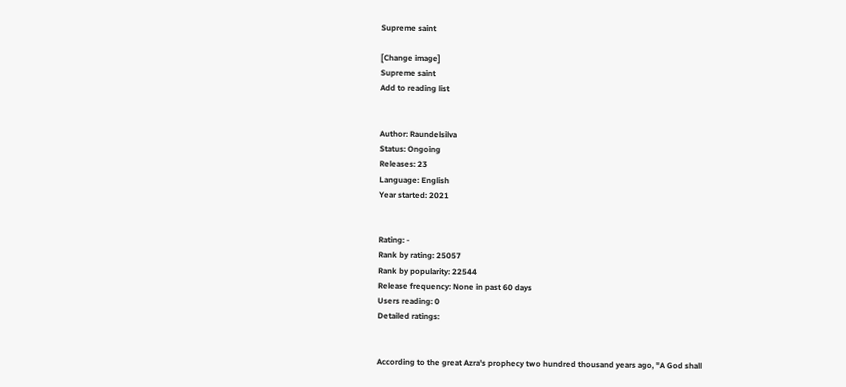Supreme saint

[Change image]
Supreme saint
Add to reading list


Author: Raundelsilva
Status: Ongoing
Releases: 23
Language: English
Year started: 2021


Rating: -
Rank by rating: 25057
Rank by popularity: 22544
Release frequency: None in past 60 days
Users reading: 0
Detailed ratings:


According to the great Azra's prophecy two hundred thousand years ago, "A God shall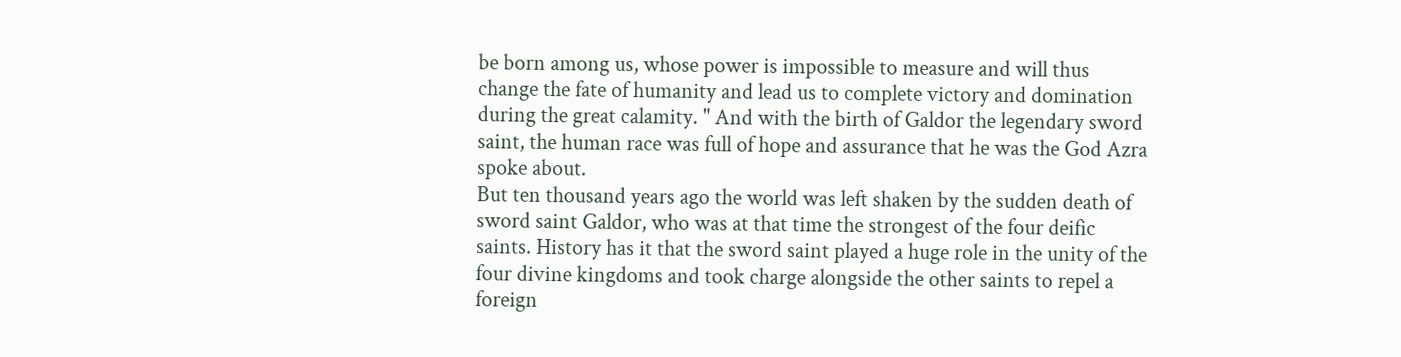be born among us, whose power is impossible to measure and will thus change the fate of humanity and lead us to complete victory and domination during the great calamity. " And with the birth of Galdor the legendary sword saint, the human race was full of hope and assurance that he was the God Azra spoke about.
But ten thousand years ago the world was left shaken by the sudden death of sword saint Galdor, who was at that time the strongest of the four deific saints. History has it that the sword saint played a huge role in the unity of the four divine kingdoms and took charge alongside the other saints to repel a foreign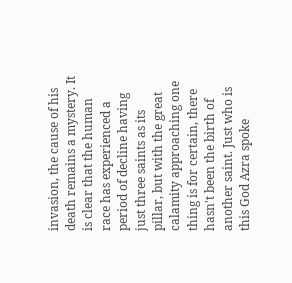invasion, the cause of his death remains a mystery. It is clear that the human race has experienced a period of decline having just three saints as its pillar, but with the great calamity approaching one thing is for certain, there hasn't been the birth of another saint. Just who is this God Azra spoke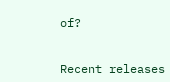of?


Recent releases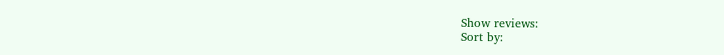Show reviews:
Sort by: